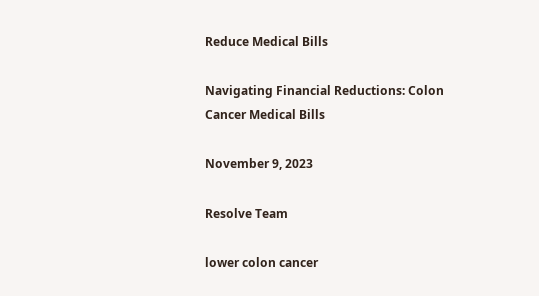Reduce Medical Bills

Navigating Financial Reductions: Colon Cancer Medical Bills

November 9, 2023

Resolve Team

lower colon cancer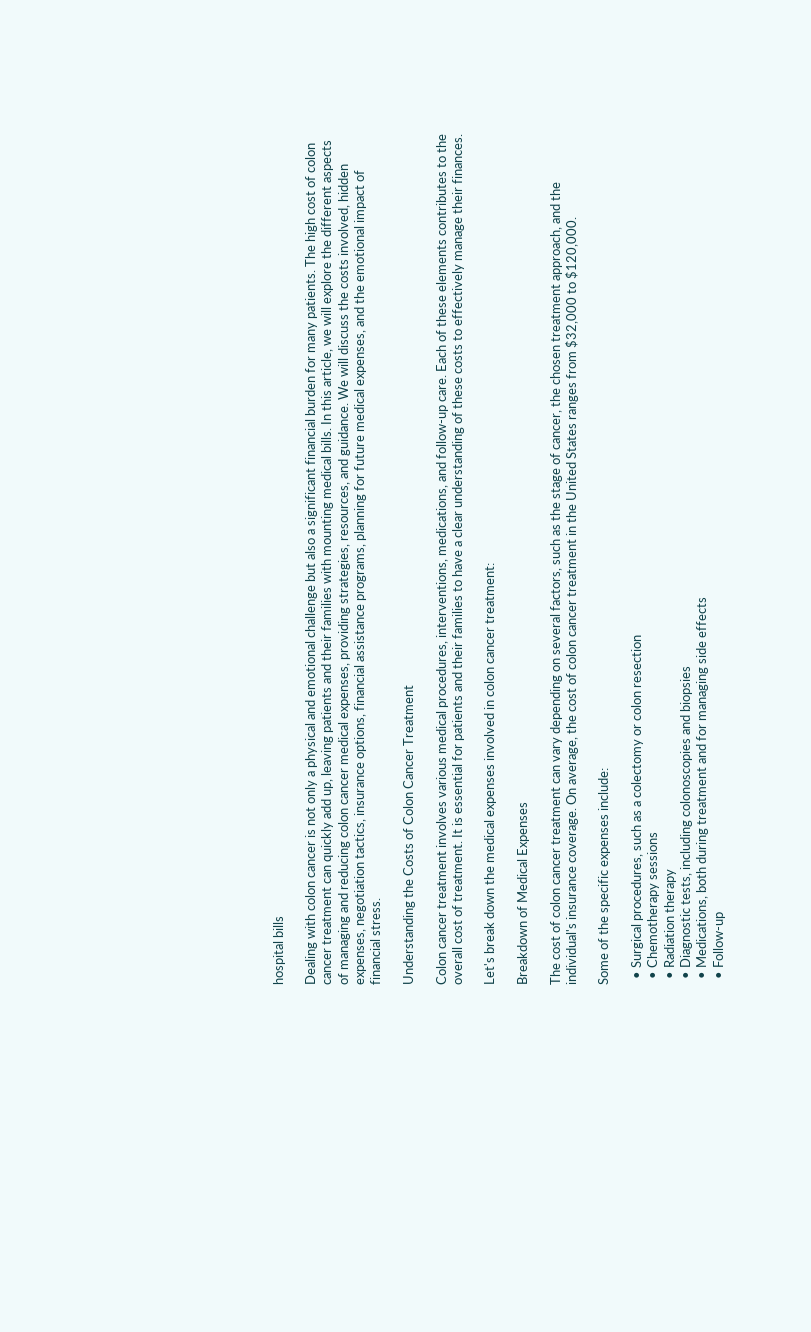hospital bills

Dealing with colon cancer is not only a physical and emotional challenge but also a significant financial burden for many patients. The high cost of colon cancer treatment can quickly add up, leaving patients and their families with mounting medical bills. In this article, we will explore the different aspects of managing and reducing colon cancer medical expenses, providing strategies, resources, and guidance. We will discuss the costs involved, hidden expenses, negotiation tactics, insurance options, financial assistance programs, planning for future medical expenses, and the emotional impact of financial stress.

Understanding the Costs of Colon Cancer Treatment

Colon cancer treatment involves various medical procedures, interventions, medications, and follow-up care. Each of these elements contributes to the overall cost of treatment. It is essential for patients and their families to have a clear understanding of these costs to effectively manage their finances.

Let's break down the medical expenses involved in colon cancer treatment:

Breakdown of Medical Expenses

The cost of colon cancer treatment can vary depending on several factors, such as the stage of cancer, the chosen treatment approach, and the individual's insurance coverage. On average, the cost of colon cancer treatment in the United States ranges from $32,000 to $120,000.

Some of the specific expenses include:

  • Surgical procedures, such as a colectomy or colon resection
  • Chemotherapy sessions
  • Radiation therapy
  • Diagnostic tests, including colonoscopies and biopsies
  • Medications, both during treatment and for managing side effects
  • Follow-up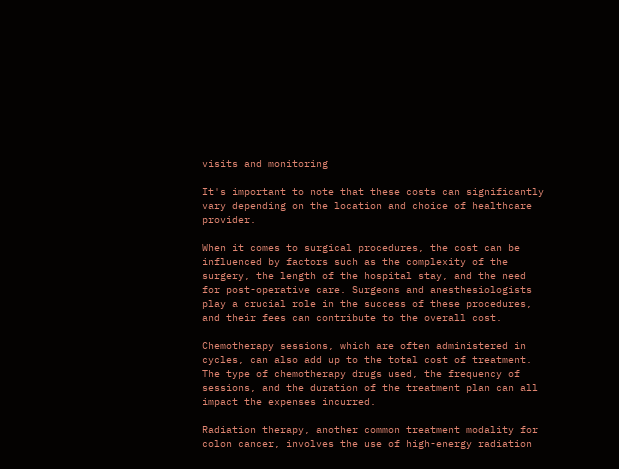visits and monitoring

It's important to note that these costs can significantly vary depending on the location and choice of healthcare provider.

When it comes to surgical procedures, the cost can be influenced by factors such as the complexity of the surgery, the length of the hospital stay, and the need for post-operative care. Surgeons and anesthesiologists play a crucial role in the success of these procedures, and their fees can contribute to the overall cost.

Chemotherapy sessions, which are often administered in cycles, can also add up to the total cost of treatment. The type of chemotherapy drugs used, the frequency of sessions, and the duration of the treatment plan can all impact the expenses incurred.

Radiation therapy, another common treatment modality for colon cancer, involves the use of high-energy radiation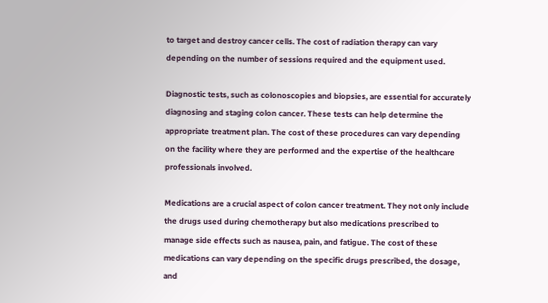to target and destroy cancer cells. The cost of radiation therapy can vary depending on the number of sessions required and the equipment used.

Diagnostic tests, such as colonoscopies and biopsies, are essential for accurately diagnosing and staging colon cancer. These tests can help determine the appropriate treatment plan. The cost of these procedures can vary depending on the facility where they are performed and the expertise of the healthcare professionals involved.

Medications are a crucial aspect of colon cancer treatment. They not only include the drugs used during chemotherapy but also medications prescribed to manage side effects such as nausea, pain, and fatigue. The cost of these medications can vary depending on the specific drugs prescribed, the dosage, and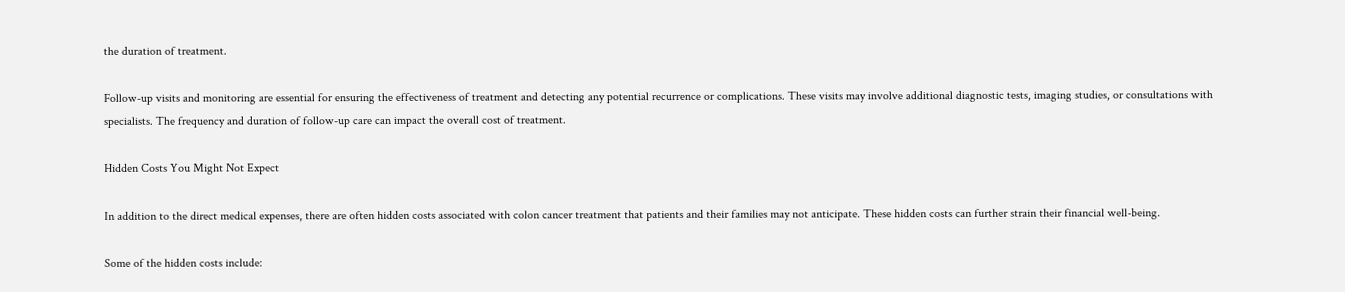the duration of treatment.

Follow-up visits and monitoring are essential for ensuring the effectiveness of treatment and detecting any potential recurrence or complications. These visits may involve additional diagnostic tests, imaging studies, or consultations with specialists. The frequency and duration of follow-up care can impact the overall cost of treatment.

Hidden Costs You Might Not Expect

In addition to the direct medical expenses, there are often hidden costs associated with colon cancer treatment that patients and their families may not anticipate. These hidden costs can further strain their financial well-being.

Some of the hidden costs include: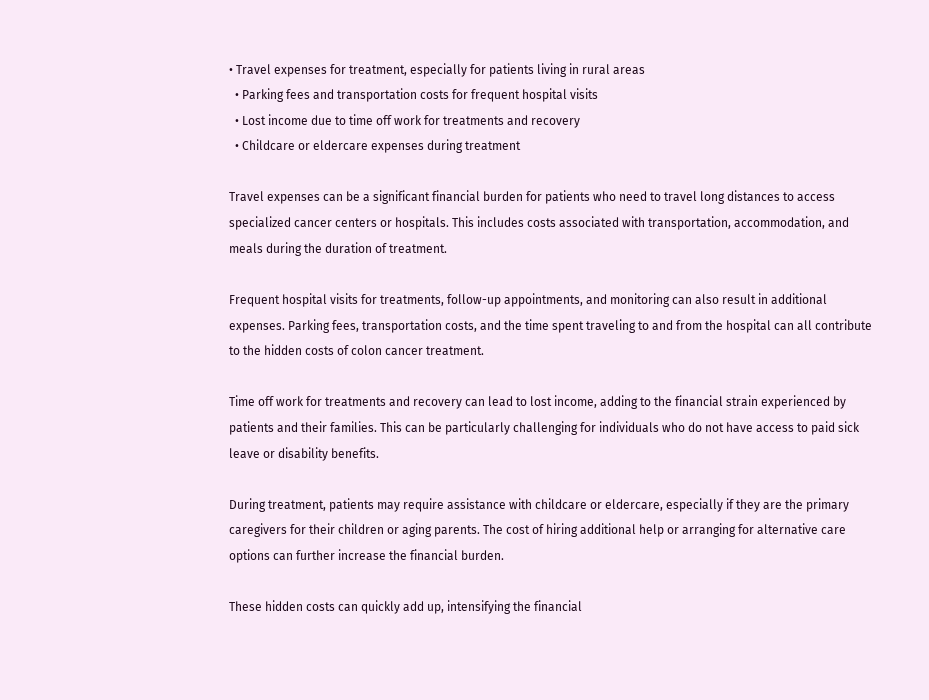• Travel expenses for treatment, especially for patients living in rural areas
  • Parking fees and transportation costs for frequent hospital visits
  • Lost income due to time off work for treatments and recovery
  • Childcare or eldercare expenses during treatment

Travel expenses can be a significant financial burden for patients who need to travel long distances to access specialized cancer centers or hospitals. This includes costs associated with transportation, accommodation, and meals during the duration of treatment.

Frequent hospital visits for treatments, follow-up appointments, and monitoring can also result in additional expenses. Parking fees, transportation costs, and the time spent traveling to and from the hospital can all contribute to the hidden costs of colon cancer treatment.

Time off work for treatments and recovery can lead to lost income, adding to the financial strain experienced by patients and their families. This can be particularly challenging for individuals who do not have access to paid sick leave or disability benefits.

During treatment, patients may require assistance with childcare or eldercare, especially if they are the primary caregivers for their children or aging parents. The cost of hiring additional help or arranging for alternative care options can further increase the financial burden.

These hidden costs can quickly add up, intensifying the financial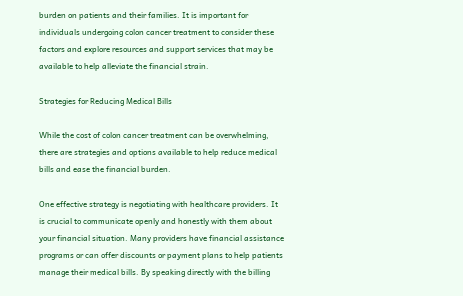burden on patients and their families. It is important for individuals undergoing colon cancer treatment to consider these factors and explore resources and support services that may be available to help alleviate the financial strain.

Strategies for Reducing Medical Bills

While the cost of colon cancer treatment can be overwhelming, there are strategies and options available to help reduce medical bills and ease the financial burden.

One effective strategy is negotiating with healthcare providers. It is crucial to communicate openly and honestly with them about your financial situation. Many providers have financial assistance programs or can offer discounts or payment plans to help patients manage their medical bills. By speaking directly with the billing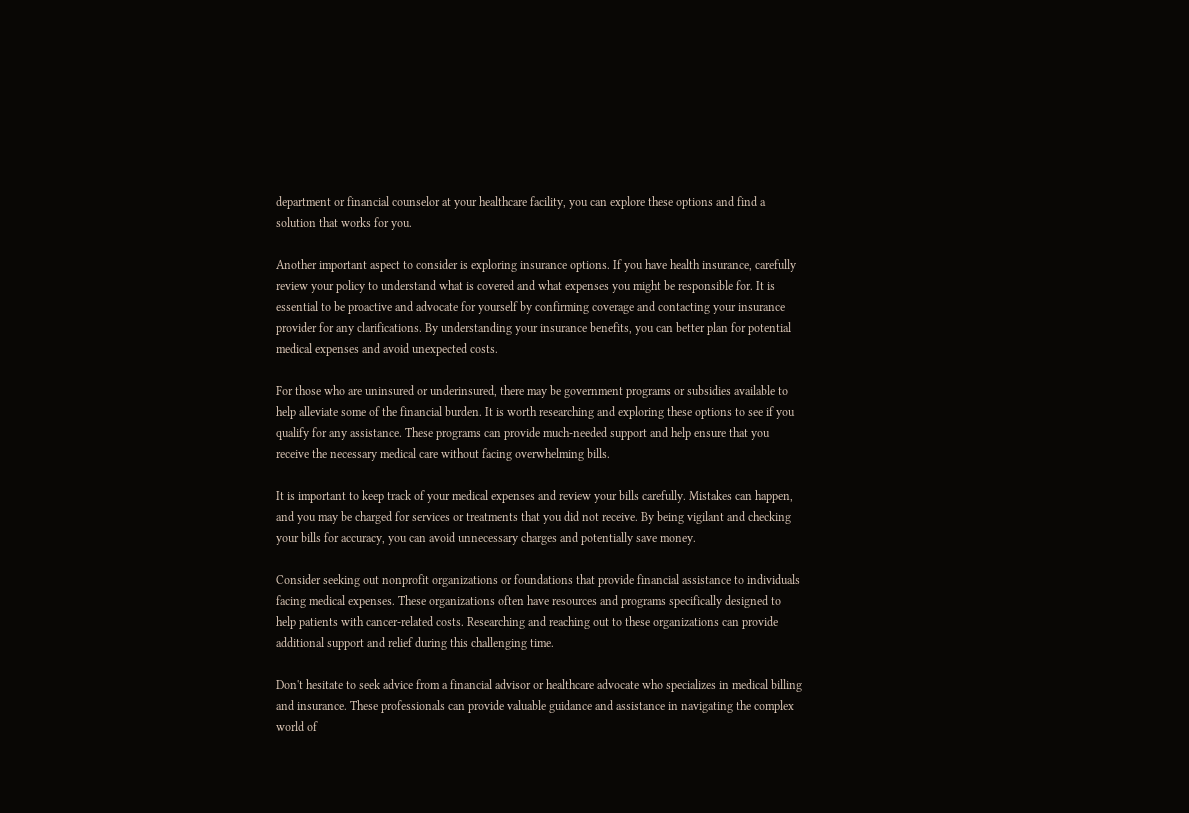department or financial counselor at your healthcare facility, you can explore these options and find a solution that works for you.

Another important aspect to consider is exploring insurance options. If you have health insurance, carefully review your policy to understand what is covered and what expenses you might be responsible for. It is essential to be proactive and advocate for yourself by confirming coverage and contacting your insurance provider for any clarifications. By understanding your insurance benefits, you can better plan for potential medical expenses and avoid unexpected costs.

For those who are uninsured or underinsured, there may be government programs or subsidies available to help alleviate some of the financial burden. It is worth researching and exploring these options to see if you qualify for any assistance. These programs can provide much-needed support and help ensure that you receive the necessary medical care without facing overwhelming bills.

It is important to keep track of your medical expenses and review your bills carefully. Mistakes can happen, and you may be charged for services or treatments that you did not receive. By being vigilant and checking your bills for accuracy, you can avoid unnecessary charges and potentially save money.

Consider seeking out nonprofit organizations or foundations that provide financial assistance to individuals facing medical expenses. These organizations often have resources and programs specifically designed to help patients with cancer-related costs. Researching and reaching out to these organizations can provide additional support and relief during this challenging time.

Don't hesitate to seek advice from a financial advisor or healthcare advocate who specializes in medical billing and insurance. These professionals can provide valuable guidance and assistance in navigating the complex world of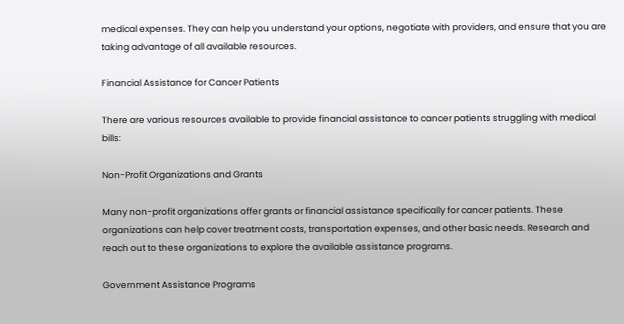medical expenses. They can help you understand your options, negotiate with providers, and ensure that you are taking advantage of all available resources.

Financial Assistance for Cancer Patients

There are various resources available to provide financial assistance to cancer patients struggling with medical bills:

Non-Profit Organizations and Grants

Many non-profit organizations offer grants or financial assistance specifically for cancer patients. These organizations can help cover treatment costs, transportation expenses, and other basic needs. Research and reach out to these organizations to explore the available assistance programs.

Government Assistance Programs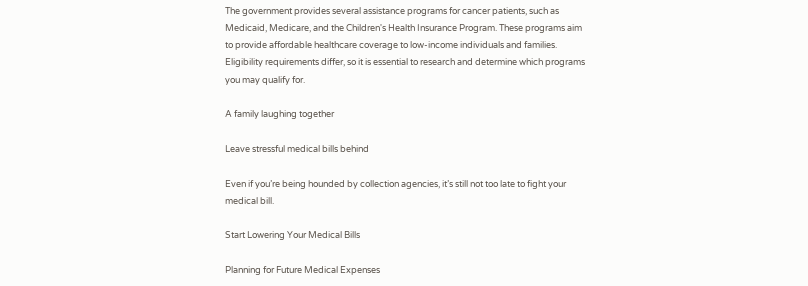The government provides several assistance programs for cancer patients, such as Medicaid, Medicare, and the Children's Health Insurance Program. These programs aim to provide affordable healthcare coverage to low-income individuals and families. Eligibility requirements differ, so it is essential to research and determine which programs you may qualify for.

A family laughing together

Leave stressful medical bills behind

Even if you’re being hounded by collection agencies, it’s still not too late to fight your medical bill.

Start Lowering Your Medical Bills

Planning for Future Medical Expenses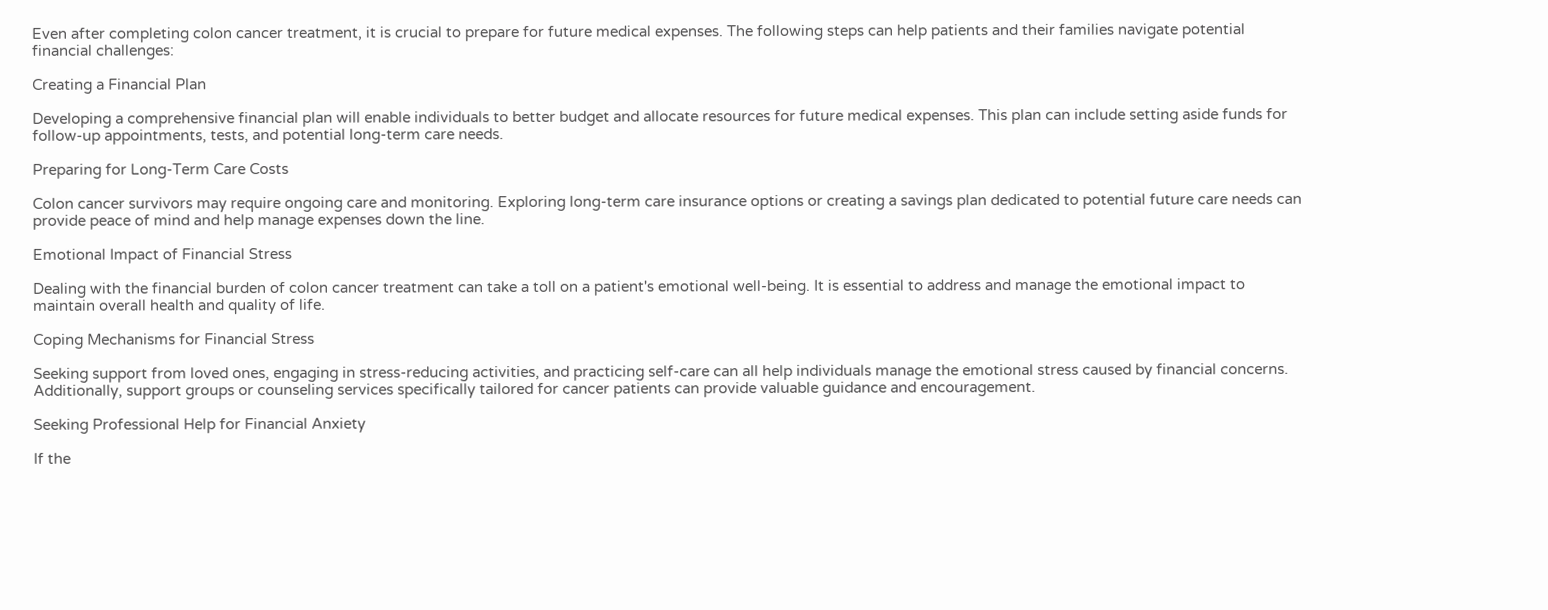Even after completing colon cancer treatment, it is crucial to prepare for future medical expenses. The following steps can help patients and their families navigate potential financial challenges:

Creating a Financial Plan

Developing a comprehensive financial plan will enable individuals to better budget and allocate resources for future medical expenses. This plan can include setting aside funds for follow-up appointments, tests, and potential long-term care needs.

Preparing for Long-Term Care Costs

Colon cancer survivors may require ongoing care and monitoring. Exploring long-term care insurance options or creating a savings plan dedicated to potential future care needs can provide peace of mind and help manage expenses down the line.

Emotional Impact of Financial Stress

Dealing with the financial burden of colon cancer treatment can take a toll on a patient's emotional well-being. It is essential to address and manage the emotional impact to maintain overall health and quality of life.

Coping Mechanisms for Financial Stress

Seeking support from loved ones, engaging in stress-reducing activities, and practicing self-care can all help individuals manage the emotional stress caused by financial concerns. Additionally, support groups or counseling services specifically tailored for cancer patients can provide valuable guidance and encouragement.

Seeking Professional Help for Financial Anxiety

If the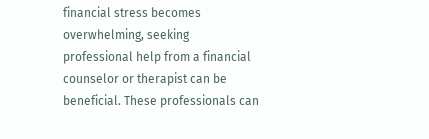financial stress becomes overwhelming, seeking professional help from a financial counselor or therapist can be beneficial. These professionals can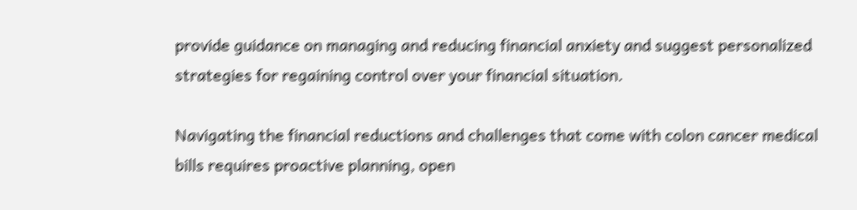provide guidance on managing and reducing financial anxiety and suggest personalized strategies for regaining control over your financial situation.

Navigating the financial reductions and challenges that come with colon cancer medical bills requires proactive planning, open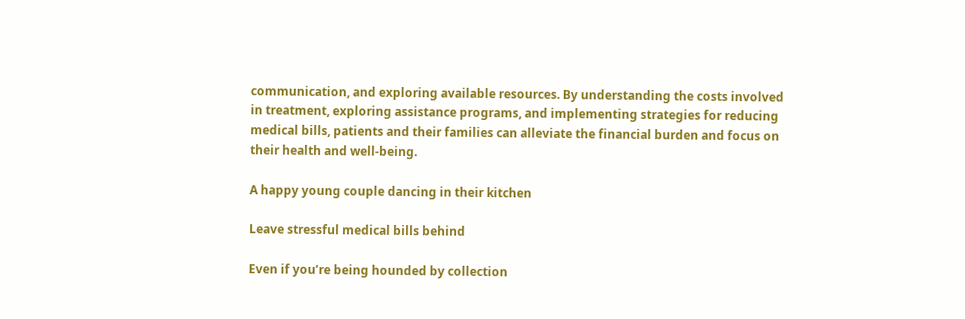communication, and exploring available resources. By understanding the costs involved in treatment, exploring assistance programs, and implementing strategies for reducing medical bills, patients and their families can alleviate the financial burden and focus on their health and well-being.

A happy young couple dancing in their kitchen

Leave stressful medical bills behind

Even if you’re being hounded by collection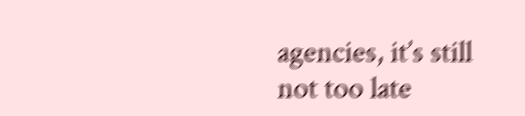agencies, it’s still not too late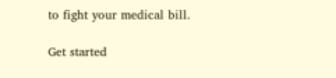to fight your medical bill.

Get started